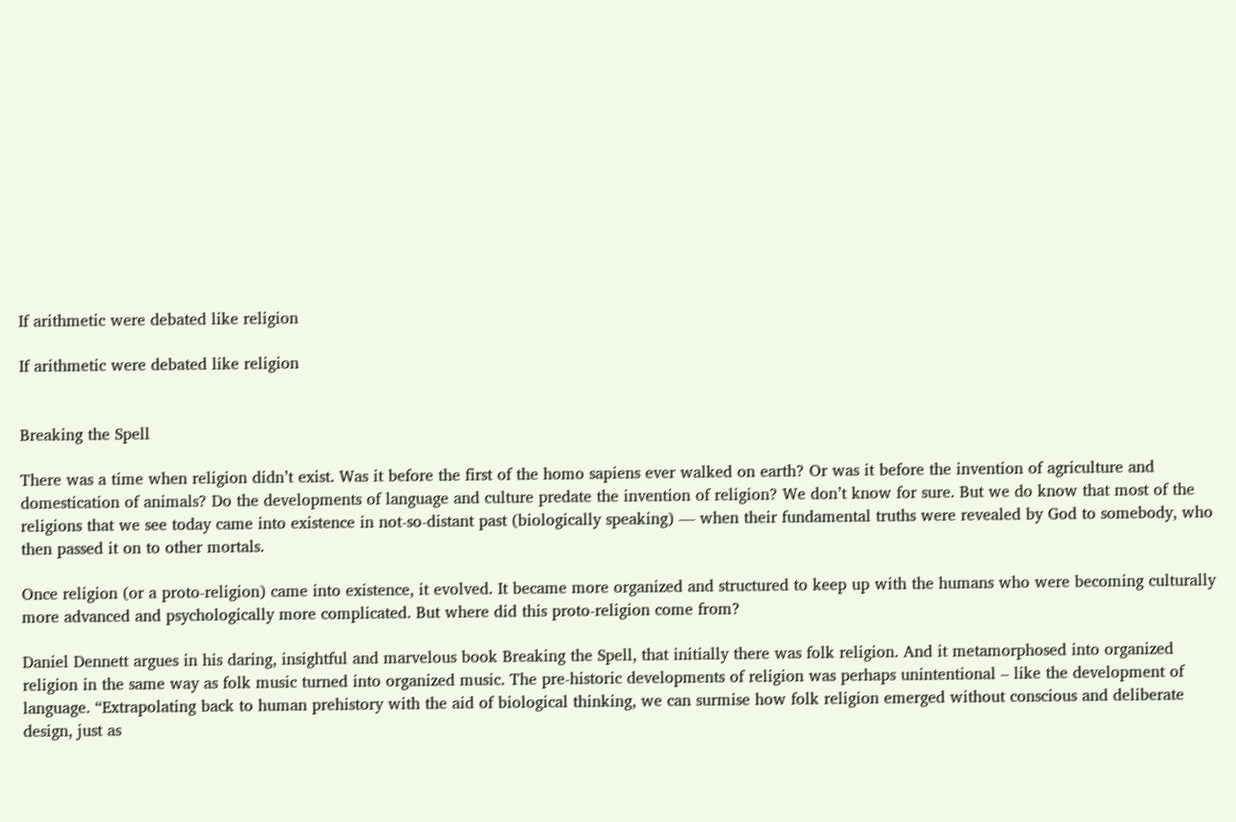If arithmetic were debated like religion

If arithmetic were debated like religion


Breaking the Spell

There was a time when religion didn’t exist. Was it before the first of the homo sapiens ever walked on earth? Or was it before the invention of agriculture and domestication of animals? Do the developments of language and culture predate the invention of religion? We don’t know for sure. But we do know that most of the religions that we see today came into existence in not-so-distant past (biologically speaking) — when their fundamental truths were revealed by God to somebody, who then passed it on to other mortals.

Once religion (or a proto-religion) came into existence, it evolved. It became more organized and structured to keep up with the humans who were becoming culturally more advanced and psychologically more complicated. But where did this proto-religion come from?

Daniel Dennett argues in his daring, insightful and marvelous book Breaking the Spell, that initially there was folk religion. And it metamorphosed into organized religion in the same way as folk music turned into organized music. The pre-historic developments of religion was perhaps unintentional – like the development of language. “Extrapolating back to human prehistory with the aid of biological thinking, we can surmise how folk religion emerged without conscious and deliberate design, just as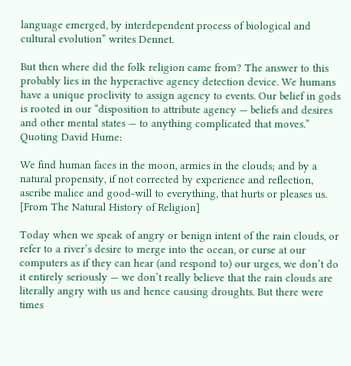language emerged, by interdependent process of biological and cultural evolution” writes Dennet.

But then where did the folk religion came from? The answer to this probably lies in the hyperactive agency detection device. We humans have a unique proclivity to assign agency to events. Our belief in gods is rooted in our “disposition to attribute agency — beliefs and desires and other mental states — to anything complicated that moves.” Quoting David Hume:

We find human faces in the moon, armies in the clouds; and by a natural propensity, if not corrected by experience and reflection, ascribe malice and good-will to everything, that hurts or pleases us. [From The Natural History of Religion]

Today when we speak of angry or benign intent of the rain clouds, or refer to a river’s desire to merge into the ocean, or curse at our computers as if they can hear (and respond to) our urges, we don’t do it entirely seriously — we don’t really believe that the rain clouds are literally angry with us and hence causing droughts. But there were times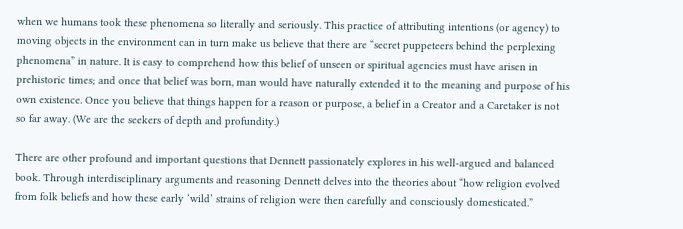when we humans took these phenomena so literally and seriously. This practice of attributing intentions (or agency) to moving objects in the environment can in turn make us believe that there are “secret puppeteers behind the perplexing phenomena” in nature. It is easy to comprehend how this belief of unseen or spiritual agencies must have arisen in prehistoric times; and once that belief was born, man would have naturally extended it to the meaning and purpose of his own existence. Once you believe that things happen for a reason or purpose, a belief in a Creator and a Caretaker is not so far away. (We are the seekers of depth and profundity.)

There are other profound and important questions that Dennett passionately explores in his well-argued and balanced book. Through interdisciplinary arguments and reasoning Dennett delves into the theories about “how religion evolved from folk beliefs and how these early ‘wild’ strains of religion were then carefully and consciously domesticated.”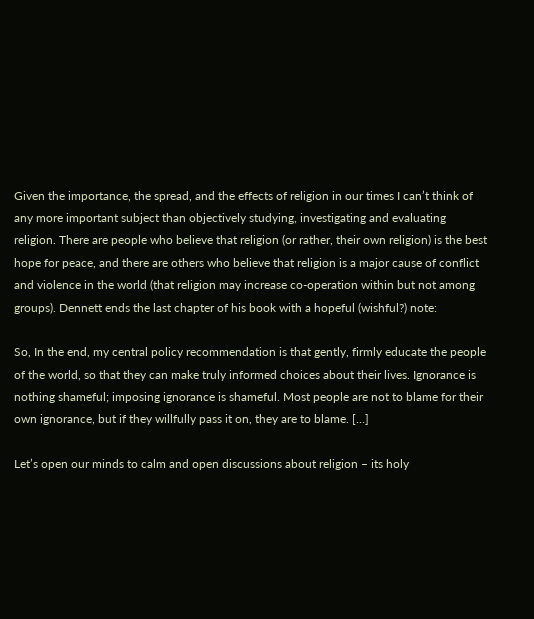Given the importance, the spread, and the effects of religion in our times I can’t think of any more important subject than objectively studying, investigating and evaluating religion. There are people who believe that religion (or rather, their own religion) is the best hope for peace, and there are others who believe that religion is a major cause of conflict and violence in the world (that religion may increase co-operation within but not among groups). Dennett ends the last chapter of his book with a hopeful (wishful?) note:

So, In the end, my central policy recommendation is that gently, firmly educate the people of the world, so that they can make truly informed choices about their lives. Ignorance is nothing shameful; imposing ignorance is shameful. Most people are not to blame for their own ignorance, but if they willfully pass it on, they are to blame. […]

Let’s open our minds to calm and open discussions about religion – its holy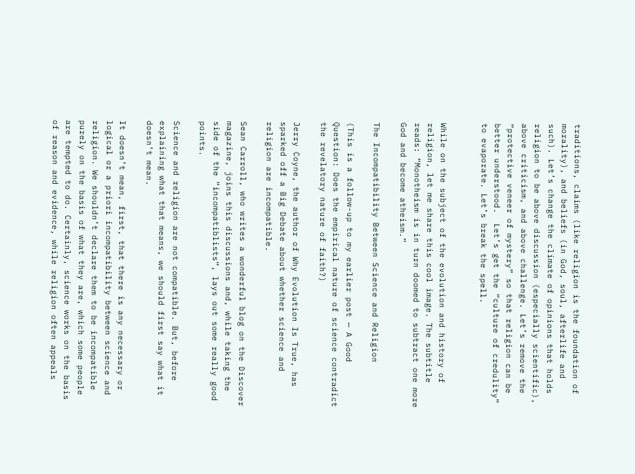traditions, claims (like religion is the foundation of morality), and beliefs (in God, soul, afterlife and such). Let’s change the climate of opinions that holds religion to be above discussion (especially scientific), above criticism, and above challenge. Let’s remove the “protective veneer of mystery” so that religion can be better understood.  Let’s get the “culture of credulity” to evaporate. Let’s break the spell.


While on the subject of the evolution and history of religion, let me share this cool image. The subtitle reads: “Monotheism is in turn doomed to subtract one more God and become atheism.”

The Incompatibility Between Science and Religion

(This is a follow-up to my earlier post — A Good Question: Does the empirical nature of science contradict the revelatory nature of faith?)

Jerry Coyne, the author of Why Evolution Is True, has sparked off a Big Debate about whether science and religion are incompatible.

Sean Carroll, who writes a wonderful blog on the Discover magazine, joins this discussions and, while taking the side of the “incompatiblists”, lays out some really good points.

Science and religion are not compatible. But, before explaining what that means, we should first say what it doesn’t mean.

It doesn’t mean, first, that there is any necessary or logical or a priori incompatibility between science and religion. We shouldn’t declare them to be incompatible purely on the basis of what they are, which some people are tempted to do. Certainly, science works on the basis of reason and evidence, while religion often appeals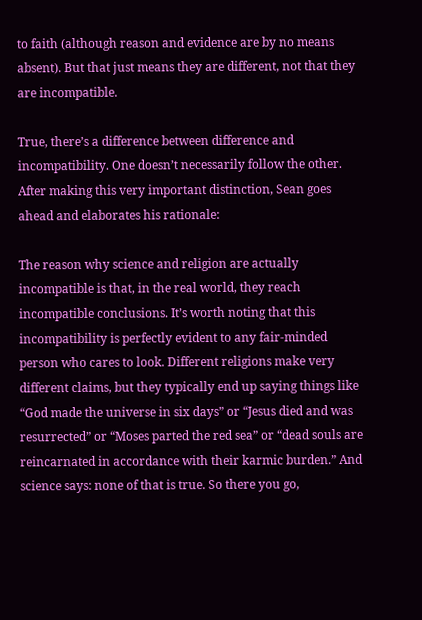to faith (although reason and evidence are by no means absent). But that just means they are different, not that they are incompatible.

True, there’s a difference between difference and incompatibility. One doesn’t necessarily follow the other. After making this very important distinction, Sean goes ahead and elaborates his rationale:

The reason why science and religion are actually incompatible is that, in the real world, they reach incompatible conclusions. It’s worth noting that this incompatibility is perfectly evident to any fair-minded person who cares to look. Different religions make very different claims, but they typically end up saying things like “God made the universe in six days” or “Jesus died and was resurrected” or “Moses parted the red sea” or “dead souls are reincarnated in accordance with their karmic burden.” And science says: none of that is true. So there you go,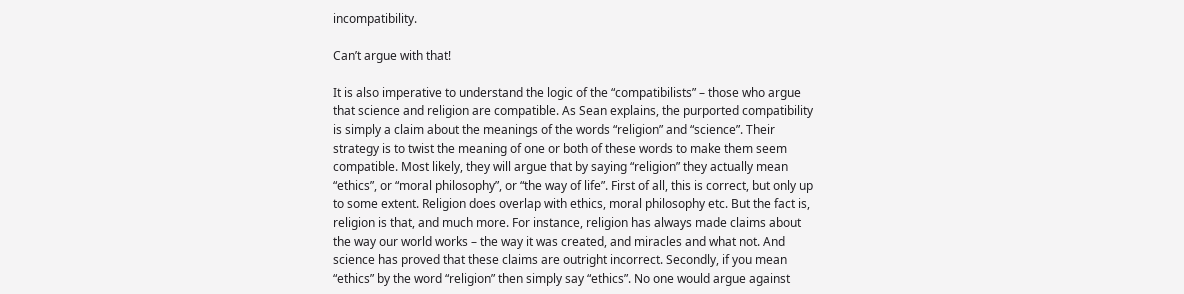incompatibility.

Can’t argue with that!

It is also imperative to understand the logic of the “compatibilists” – those who argue that science and religion are compatible. As Sean explains, the purported compatibility is simply a claim about the meanings of the words “religion” and “science”. Their strategy is to twist the meaning of one or both of these words to make them seem compatible. Most likely, they will argue that by saying “religion” they actually mean “ethics”, or “moral philosophy”, or “the way of life”. First of all, this is correct, but only up to some extent. Religion does overlap with ethics, moral philosophy etc. But the fact is, religion is that, and much more. For instance, religion has always made claims about the way our world works – the way it was created, and miracles and what not. And science has proved that these claims are outright incorrect. Secondly, if you mean “ethics” by the word “religion” then simply say “ethics”. No one would argue against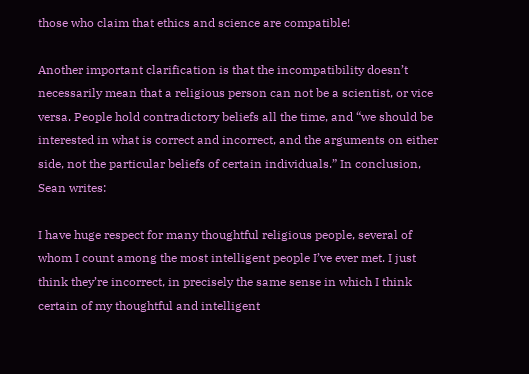those who claim that ethics and science are compatible!

Another important clarification is that the incompatibility doesn’t necessarily mean that a religious person can not be a scientist, or vice versa. People hold contradictory beliefs all the time, and “we should be interested in what is correct and incorrect, and the arguments on either side, not the particular beliefs of certain individuals.” In conclusion, Sean writes:

I have huge respect for many thoughtful religious people, several of whom I count among the most intelligent people I’ve ever met. I just think they’re incorrect, in precisely the same sense in which I think certain of my thoughtful and intelligent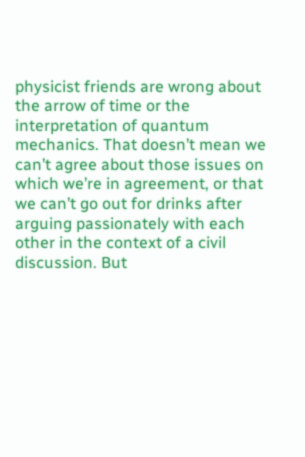physicist friends are wrong about the arrow of time or the interpretation of quantum mechanics. That doesn’t mean we can’t agree about those issues on which we’re in agreement, or that we can’t go out for drinks after arguing passionately with each other in the context of a civil discussion. But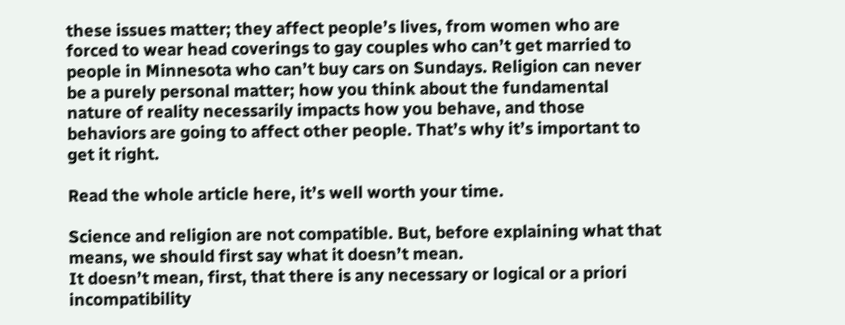these issues matter; they affect people’s lives, from women who are forced to wear head coverings to gay couples who can’t get married to people in Minnesota who can’t buy cars on Sundays. Religion can never be a purely personal matter; how you think about the fundamental nature of reality necessarily impacts how you behave, and those behaviors are going to affect other people. That’s why it’s important to get it right.

Read the whole article here, it’s well worth your time.

Science and religion are not compatible. But, before explaining what that means, we should first say what it doesn’t mean.
It doesn’t mean, first, that there is any necessary or logical or a priori incompatibility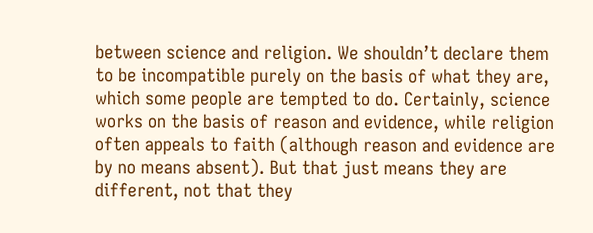between science and religion. We shouldn’t declare them to be incompatible purely on the basis of what they are, which some people are tempted to do. Certainly, science works on the basis of reason and evidence, while religion often appeals to faith (although reason and evidence are by no means absent). But that just means they are different, not that they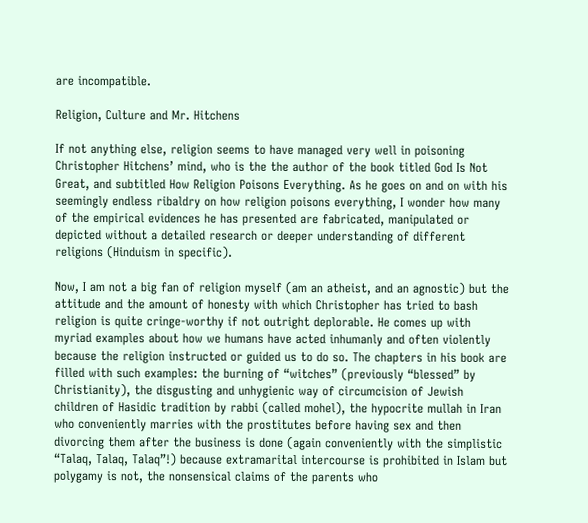are incompatible.

Religion, Culture and Mr. Hitchens

If not anything else, religion seems to have managed very well in poisoning Christopher Hitchens’ mind, who is the the author of the book titled God Is Not Great, and subtitled How Religion Poisons Everything. As he goes on and on with his seemingly endless ribaldry on how religion poisons everything, I wonder how many of the empirical evidences he has presented are fabricated, manipulated or depicted without a detailed research or deeper understanding of different religions (Hinduism in specific).

Now, I am not a big fan of religion myself (am an atheist, and an agnostic) but the attitude and the amount of honesty with which Christopher has tried to bash religion is quite cringe-worthy if not outright deplorable. He comes up with myriad examples about how we humans have acted inhumanly and often violently because the religion instructed or guided us to do so. The chapters in his book are filled with such examples: the burning of “witches” (previously “blessed” by Christianity), the disgusting and unhygienic way of circumcision of Jewish children of Hasidic tradition by rabbi (called mohel), the hypocrite mullah in Iran who conveniently marries with the prostitutes before having sex and then divorcing them after the business is done (again conveniently with the simplistic “Talaq, Talaq, Talaq”!) because extramarital intercourse is prohibited in Islam but polygamy is not, the nonsensical claims of the parents who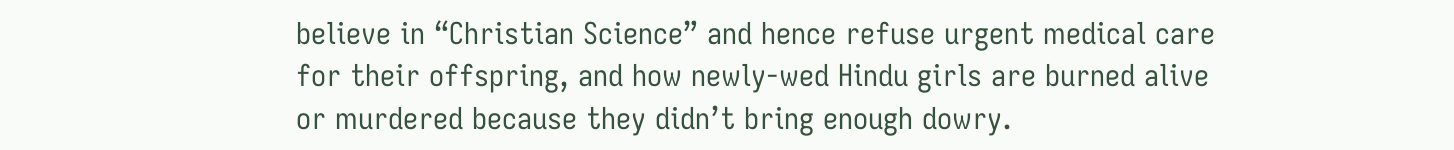believe in “Christian Science” and hence refuse urgent medical care for their offspring, and how newly-wed Hindu girls are burned alive or murdered because they didn’t bring enough dowry.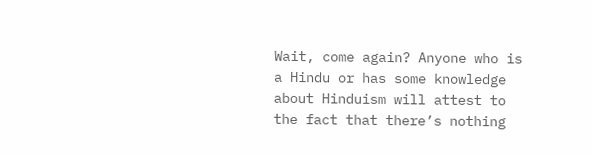Wait, come again? Anyone who is a Hindu or has some knowledge about Hinduism will attest to the fact that there’s nothing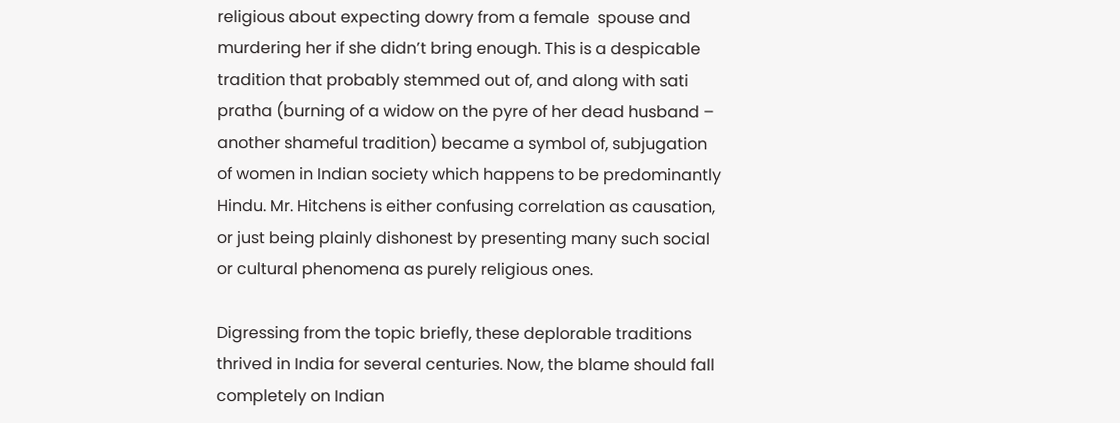religious about expecting dowry from a female  spouse and murdering her if she didn’t bring enough. This is a despicable tradition that probably stemmed out of, and along with sati pratha (burning of a widow on the pyre of her dead husband – another shameful tradition) became a symbol of, subjugation of women in Indian society which happens to be predominantly Hindu. Mr. Hitchens is either confusing correlation as causation, or just being plainly dishonest by presenting many such social or cultural phenomena as purely religious ones.

Digressing from the topic briefly, these deplorable traditions thrived in India for several centuries. Now, the blame should fall completely on Indian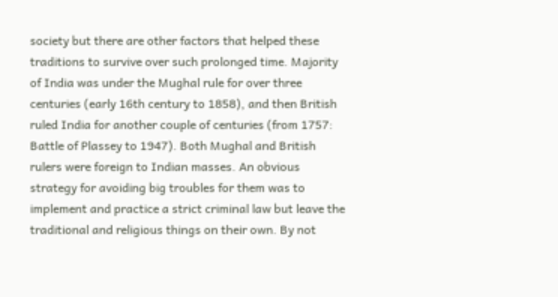society but there are other factors that helped these traditions to survive over such prolonged time. Majority of India was under the Mughal rule for over three centuries (early 16th century to 1858), and then British ruled India for another couple of centuries (from 1757: Battle of Plassey to 1947). Both Mughal and British rulers were foreign to Indian masses. An obvious strategy for avoiding big troubles for them was to implement and practice a strict criminal law but leave the traditional and religious things on their own. By not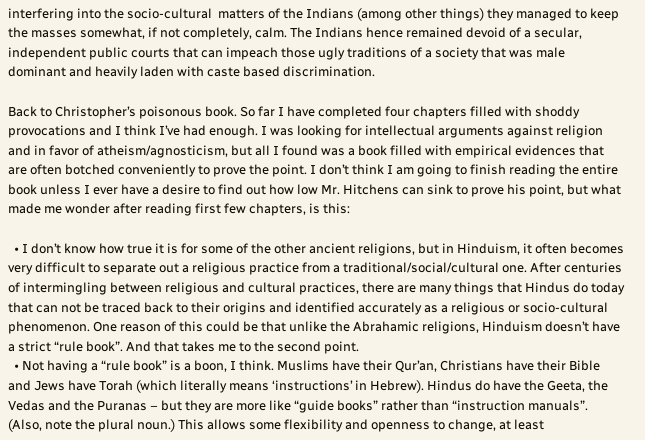interfering into the socio-cultural  matters of the Indians (among other things) they managed to keep the masses somewhat, if not completely, calm. The Indians hence remained devoid of a secular, independent public courts that can impeach those ugly traditions of a society that was male dominant and heavily laden with caste based discrimination.

Back to Christopher’s poisonous book. So far I have completed four chapters filled with shoddy provocations and I think I’ve had enough. I was looking for intellectual arguments against religion and in favor of atheism/agnosticism, but all I found was a book filled with empirical evidences that are often botched conveniently to prove the point. I don’t think I am going to finish reading the entire book unless I ever have a desire to find out how low Mr. Hitchens can sink to prove his point, but what made me wonder after reading first few chapters, is this:

  • I don’t know how true it is for some of the other ancient religions, but in Hinduism, it often becomes very difficult to separate out a religious practice from a traditional/social/cultural one. After centuries of intermingling between religious and cultural practices, there are many things that Hindus do today that can not be traced back to their origins and identified accurately as a religious or socio-cultural phenomenon. One reason of this could be that unlike the Abrahamic religions, Hinduism doesn’t have a strict “rule book”. And that takes me to the second point.
  • Not having a “rule book” is a boon, I think. Muslims have their Qur’an, Christians have their Bible and Jews have Torah (which literally means ‘instructions’ in Hebrew). Hindus do have the Geeta, the Vedas and the Puranas – but they are more like “guide books” rather than “instruction manuals”. (Also, note the plural noun.) This allows some flexibility and openness to change, at least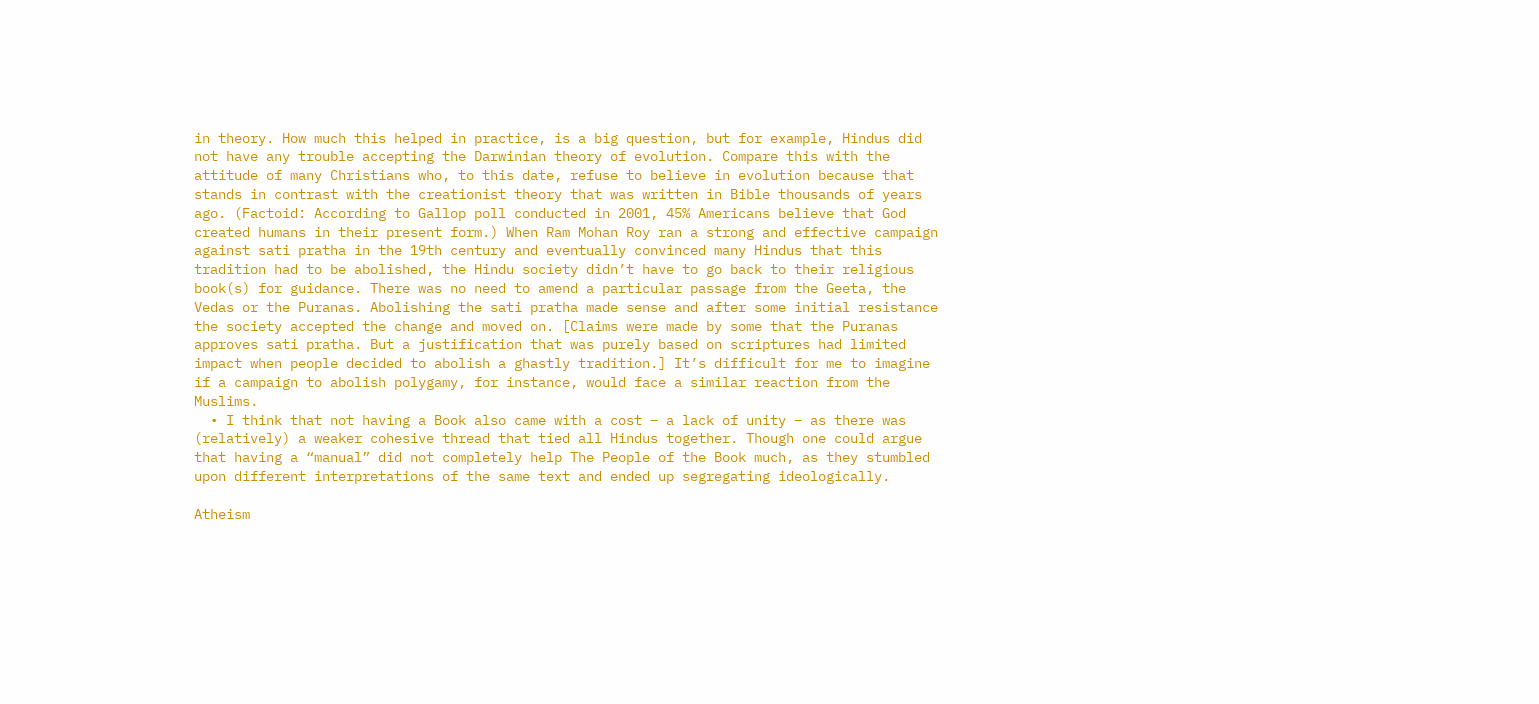in theory. How much this helped in practice, is a big question, but for example, Hindus did not have any trouble accepting the Darwinian theory of evolution. Compare this with the attitude of many Christians who, to this date, refuse to believe in evolution because that stands in contrast with the creationist theory that was written in Bible thousands of years ago. (Factoid: According to Gallop poll conducted in 2001, 45% Americans believe that God created humans in their present form.) When Ram Mohan Roy ran a strong and effective campaign against sati pratha in the 19th century and eventually convinced many Hindus that this tradition had to be abolished, the Hindu society didn’t have to go back to their religious book(s) for guidance. There was no need to amend a particular passage from the Geeta, the Vedas or the Puranas. Abolishing the sati pratha made sense and after some initial resistance the society accepted the change and moved on. [Claims were made by some that the Puranas approves sati pratha. But a justification that was purely based on scriptures had limited impact when people decided to abolish a ghastly tradition.] It’s difficult for me to imagine if a campaign to abolish polygamy, for instance, would face a similar reaction from the Muslims.
  • I think that not having a Book also came with a cost – a lack of unity – as there was (relatively) a weaker cohesive thread that tied all Hindus together. Though one could argue that having a “manual” did not completely help The People of the Book much, as they stumbled upon different interpretations of the same text and ended up segregating ideologically.

Atheism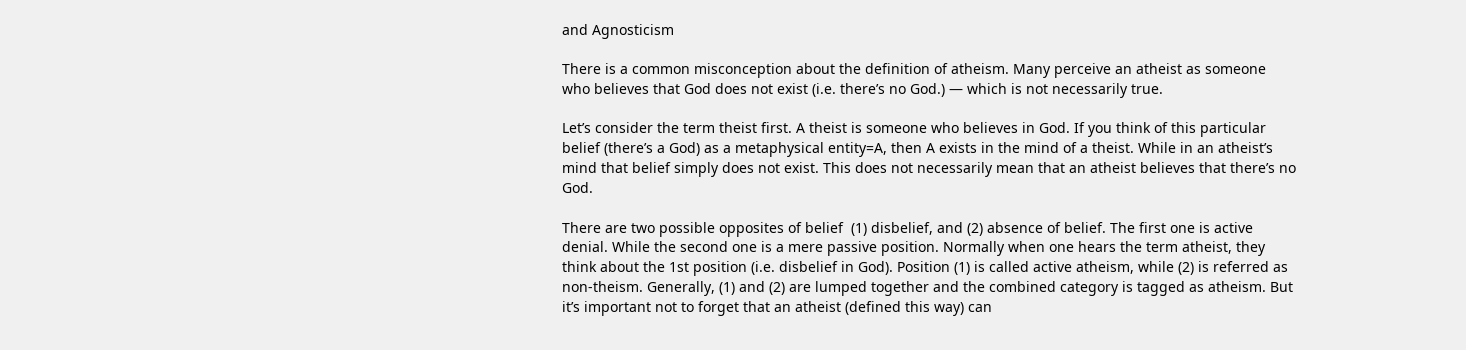and Agnosticism

There is a common misconception about the definition of atheism. Many perceive an atheist as someone who believes that God does not exist (i.e. there’s no God.) — which is not necessarily true.

Let’s consider the term theist first. A theist is someone who believes in God. If you think of this particular belief (there’s a God) as a metaphysical entity=A, then A exists in the mind of a theist. While in an atheist’s mind that belief simply does not exist. This does not necessarily mean that an atheist believes that there’s no God.

There are two possible opposites of belief  (1) disbelief, and (2) absence of belief. The first one is active denial. While the second one is a mere passive position. Normally when one hears the term atheist, they think about the 1st position (i.e. disbelief in God). Position (1) is called active atheism, while (2) is referred as non-theism. Generally, (1) and (2) are lumped together and the combined category is tagged as atheism. But it’s important not to forget that an atheist (defined this way) can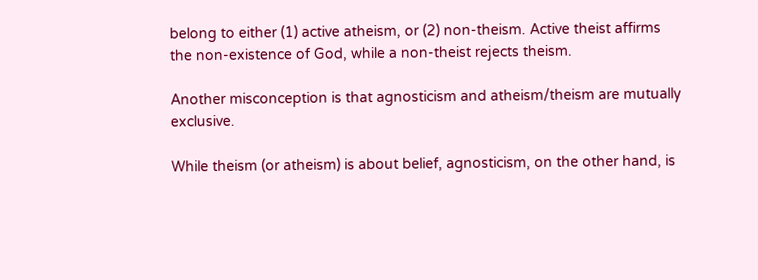belong to either (1) active atheism, or (2) non-theism. Active theist affirms the non-existence of God, while a non-theist rejects theism.

Another misconception is that agnosticism and atheism/theism are mutually exclusive.

While theism (or atheism) is about belief, agnosticism, on the other hand, is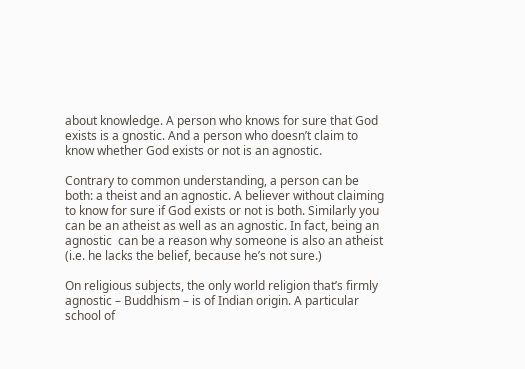about knowledge. A person who knows for sure that God exists is a gnostic. And a person who doesn’t claim to know whether God exists or not is an agnostic.

Contrary to common understanding, a person can be both: a theist and an agnostic. A believer without claiming to know for sure if God exists or not is both. Similarly you can be an atheist as well as an agnostic. In fact, being an agnostic  can be a reason why someone is also an atheist (i.e. he lacks the belief, because he’s not sure.)

On religious subjects, the only world religion that’s firmly agnostic – Buddhism – is of Indian origin. A particular school of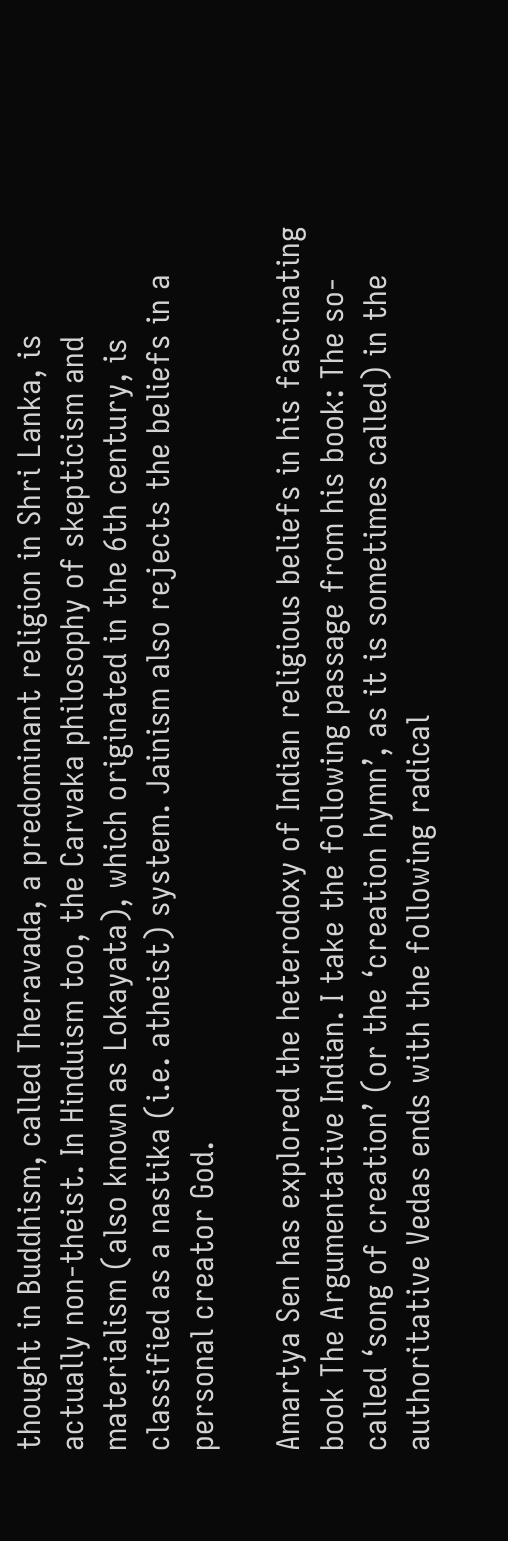thought in Buddhism, called Theravada, a predominant religion in Shri Lanka, is actually non-theist. In Hinduism too, the Carvaka philosophy of skepticism and materialism (also known as Lokayata), which originated in the 6th century, is classified as a nastika (i.e. atheist) system. Jainism also rejects the beliefs in a personal creator God.

Amartya Sen has explored the heterodoxy of Indian religious beliefs in his fascinating book The Argumentative Indian. I take the following passage from his book: The so-called ‘song of creation’ (or the ‘creation hymn’, as it is sometimes called) in the authoritative Vedas ends with the following radical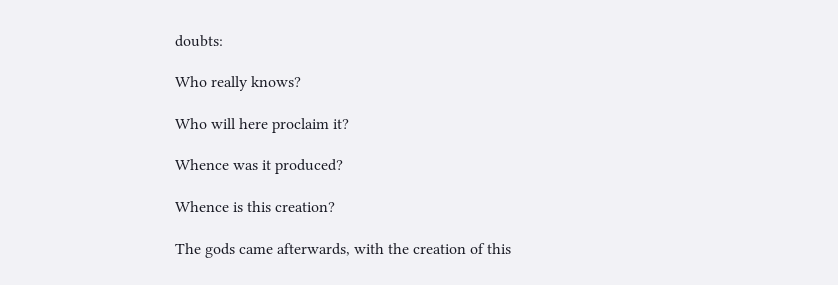doubts:

Who really knows?

Who will here proclaim it?

Whence was it produced?

Whence is this creation?

The gods came afterwards, with the creation of this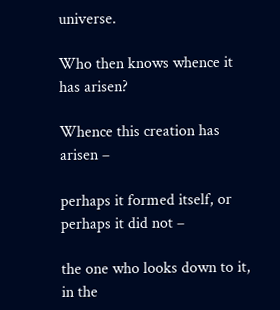universe.

Who then knows whence it has arisen?

Whence this creation has arisen –

perhaps it formed itself, or perhaps it did not –

the one who looks down to it, in the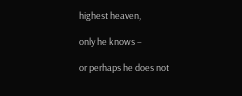highest heaven,

only he knows –

or perhaps he does not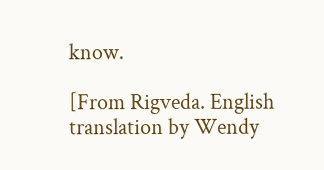know.

[From Rigveda. English translation by Wendy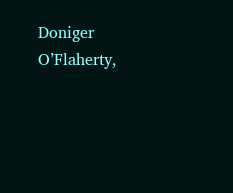Doniger O’Flaherty,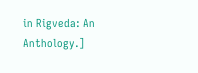in Rigveda: An Anthology.]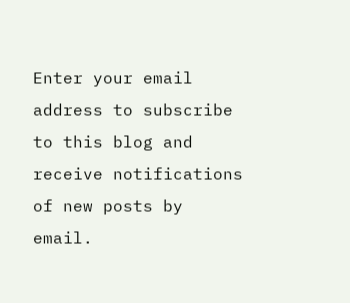Enter your email address to subscribe to this blog and receive notifications of new posts by email.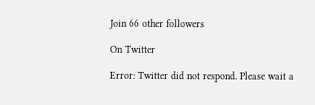Join 66 other followers

On Twitter

Error: Twitter did not respond. Please wait a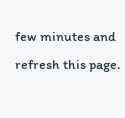few minutes and refresh this page.